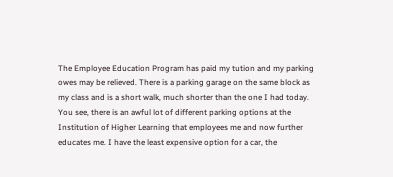The Employee Education Program has paid my tution and my parking owes may be relieved. There is a parking garage on the same block as my class and is a short walk, much shorter than the one I had today. You see, there is an awful lot of different parking options at the Institution of Higher Learning that employees me and now further educates me. I have the least expensive option for a car, the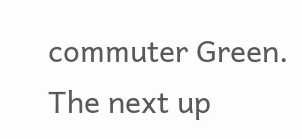commuter Green. The next up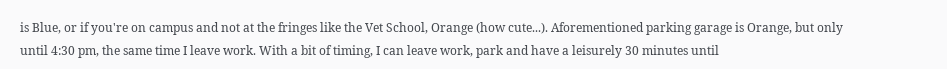is Blue, or if you're on campus and not at the fringes like the Vet School, Orange (how cute...). Aforementioned parking garage is Orange, but only until 4:30 pm, the same time I leave work. With a bit of timing, I can leave work, park and have a leisurely 30 minutes until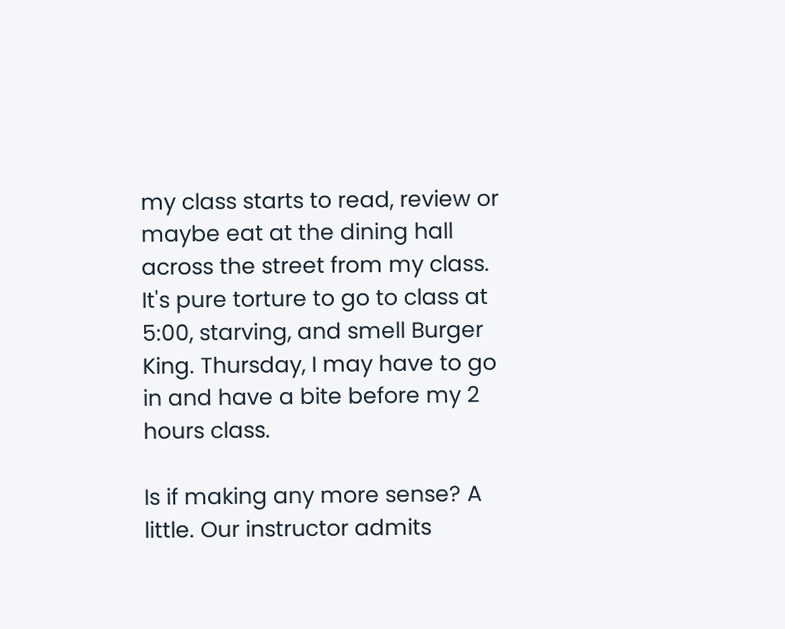my class starts to read, review or maybe eat at the dining hall across the street from my class. It's pure torture to go to class at 5:00, starving, and smell Burger King. Thursday, I may have to go in and have a bite before my 2 hours class.

Is if making any more sense? A little. Our instructor admits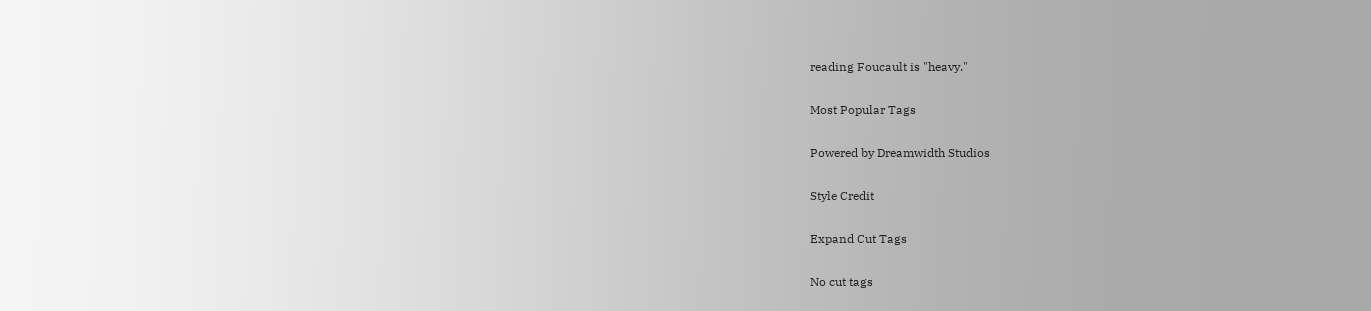reading Foucault is "heavy."

Most Popular Tags

Powered by Dreamwidth Studios

Style Credit

Expand Cut Tags

No cut tags